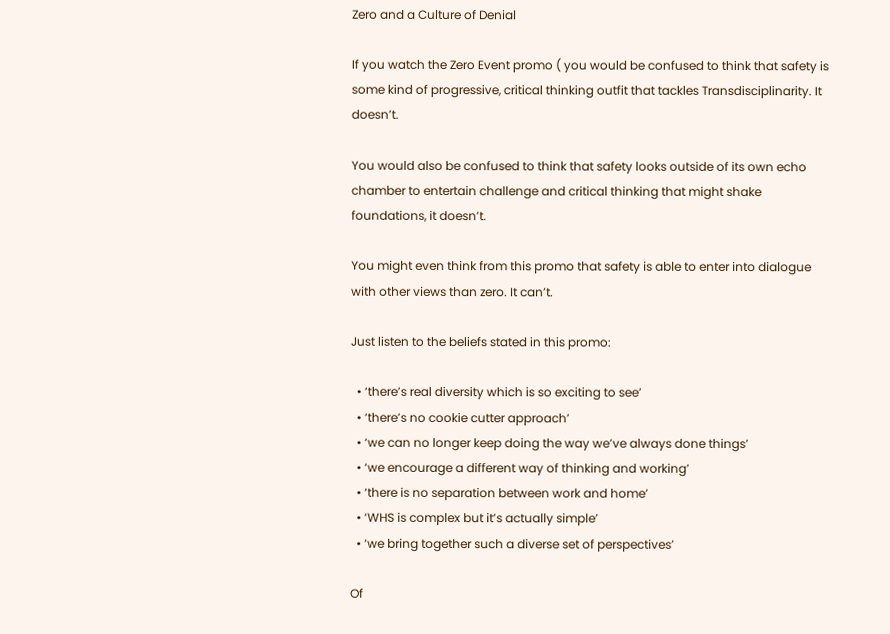Zero and a Culture of Denial

If you watch the Zero Event promo ( you would be confused to think that safety is some kind of progressive, critical thinking outfit that tackles Transdisciplinarity. It doesn’t.

You would also be confused to think that safety looks outside of its own echo chamber to entertain challenge and critical thinking that might shake foundations, it doesn’t.

You might even think from this promo that safety is able to enter into dialogue with other views than zero. It can’t.

Just listen to the beliefs stated in this promo:

  • ‘there’s real diversity which is so exciting to see’
  • ‘there’s no cookie cutter approach’
  • ‘we can no longer keep doing the way we’ve always done things’
  • ‘we encourage a different way of thinking and working’
  • ‘there is no separation between work and home’
  • ‘WHS is complex but it’s actually simple’
  • ‘we bring together such a diverse set of perspectives’

Of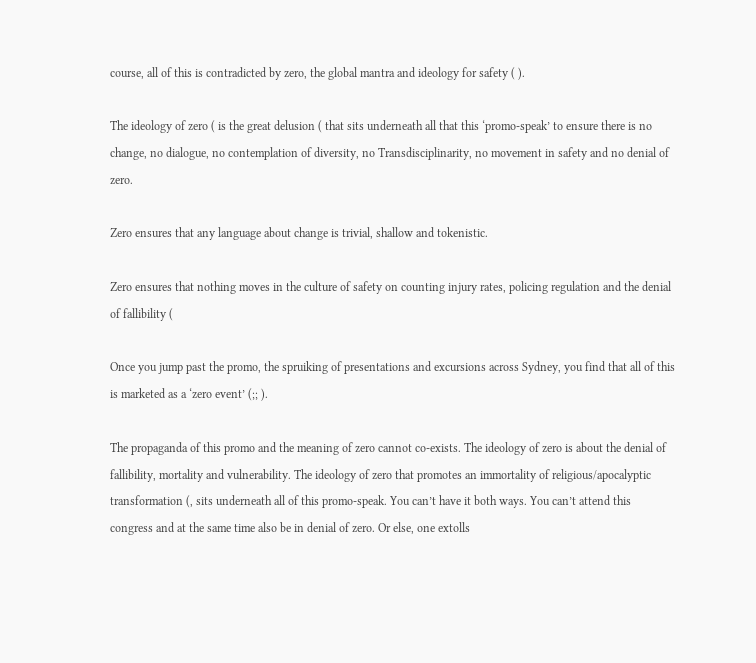course, all of this is contradicted by zero, the global mantra and ideology for safety ( ).

The ideology of zero ( is the great delusion ( that sits underneath all that this ‘promo-speak’ to ensure there is no change, no dialogue, no contemplation of diversity, no Transdisciplinarity, no movement in safety and no denial of zero.

Zero ensures that any language about change is trivial, shallow and tokenistic.

Zero ensures that nothing moves in the culture of safety on counting injury rates, policing regulation and the denial of fallibility (

Once you jump past the promo, the spruiking of presentations and excursions across Sydney, you find that all of this is marketed as a ‘zero event’ (;; ).

The propaganda of this promo and the meaning of zero cannot co-exists. The ideology of zero is about the denial of fallibility, mortality and vulnerability. The ideology of zero that promotes an immortality of religious/apocalyptic transformation (, sits underneath all of this promo-speak. You can’t have it both ways. You can’t attend this congress and at the same time also be in denial of zero. Or else, one extolls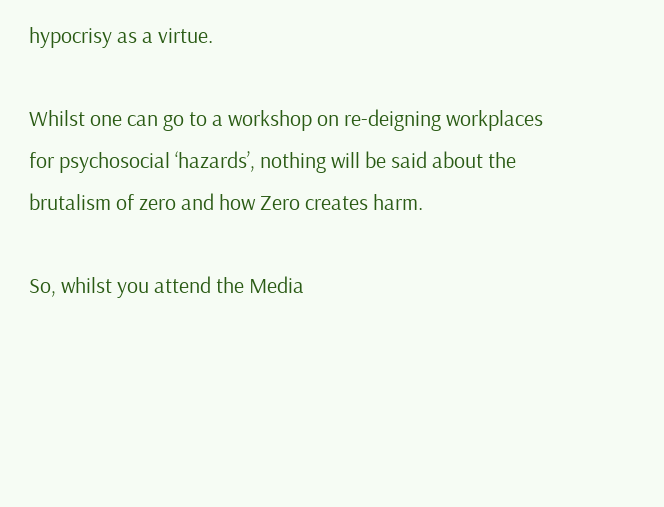hypocrisy as a virtue.

Whilst one can go to a workshop on re-deigning workplaces for psychosocial ‘hazards’, nothing will be said about the brutalism of zero and how Zero creates harm.

So, whilst you attend the Media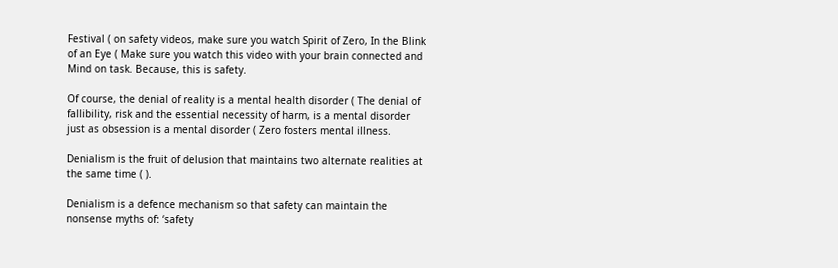Festival ( on safety videos, make sure you watch Spirit of Zero, In the Blink of an Eye ( Make sure you watch this video with your brain connected and Mind on task. Because, this is safety.

Of course, the denial of reality is a mental health disorder ( The denial of fallibility, risk and the essential necessity of harm, is a mental disorder just as obsession is a mental disorder ( Zero fosters mental illness.

Denialism is the fruit of delusion that maintains two alternate realities at the same time ( ).

Denialism is a defence mechanism so that safety can maintain the nonsense myths of: ‘safety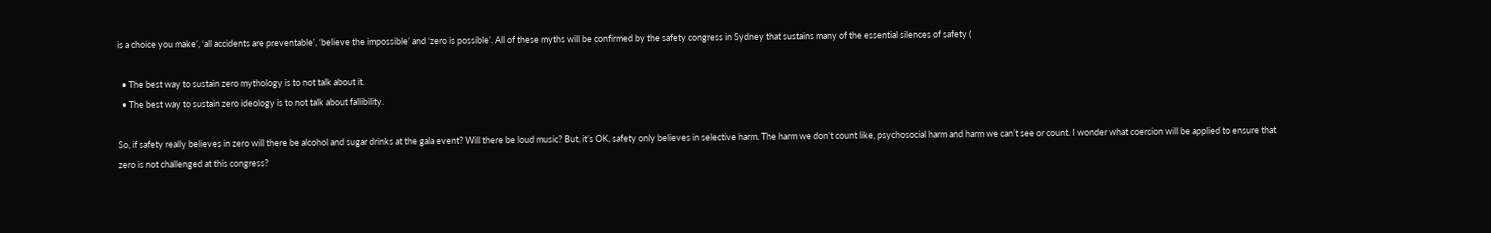is a choice you make’, ‘all accidents are preventable’, ‘believe the impossible’ and ‘zero is possible’. All of these myths will be confirmed by the safety congress in Sydney that sustains many of the essential silences of safety (

  • The best way to sustain zero mythology is to not talk about it.
  • The best way to sustain zero ideology is to not talk about fallibility.

So, if safety really believes in zero will there be alcohol and sugar drinks at the gala event? Will there be loud music? But, it’s OK, safety only believes in selective harm. The harm we don’t count like, psychosocial harm and harm we can’t see or count. I wonder what coercion will be applied to ensure that zero is not challenged at this congress?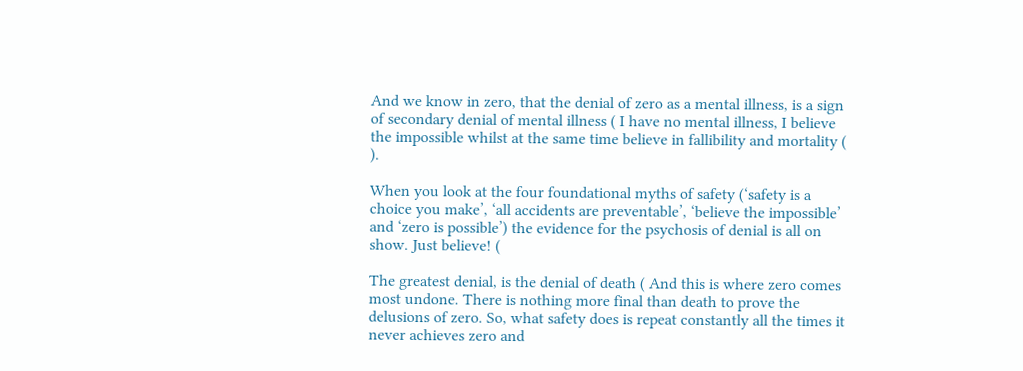And we know in zero, that the denial of zero as a mental illness, is a sign of secondary denial of mental illness ( I have no mental illness, I believe the impossible whilst at the same time believe in fallibility and mortality ( ).

When you look at the four foundational myths of safety (‘safety is a choice you make’, ‘all accidents are preventable’, ‘believe the impossible’ and ‘zero is possible’) the evidence for the psychosis of denial is all on show. Just believe! (

The greatest denial, is the denial of death ( And this is where zero comes most undone. There is nothing more final than death to prove the delusions of zero. So, what safety does is repeat constantly all the times it never achieves zero and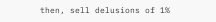then, sell delusions of 1%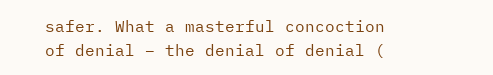safer. What a masterful concoction of denial – the denial of denial (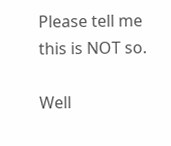Please tell me this is NOT so.

Well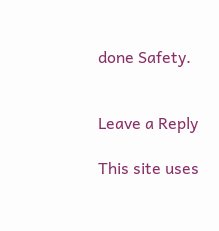done Safety.


Leave a Reply

This site uses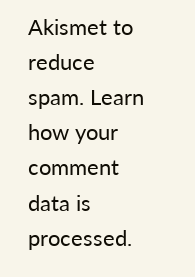Akismet to reduce spam. Learn how your comment data is processed.